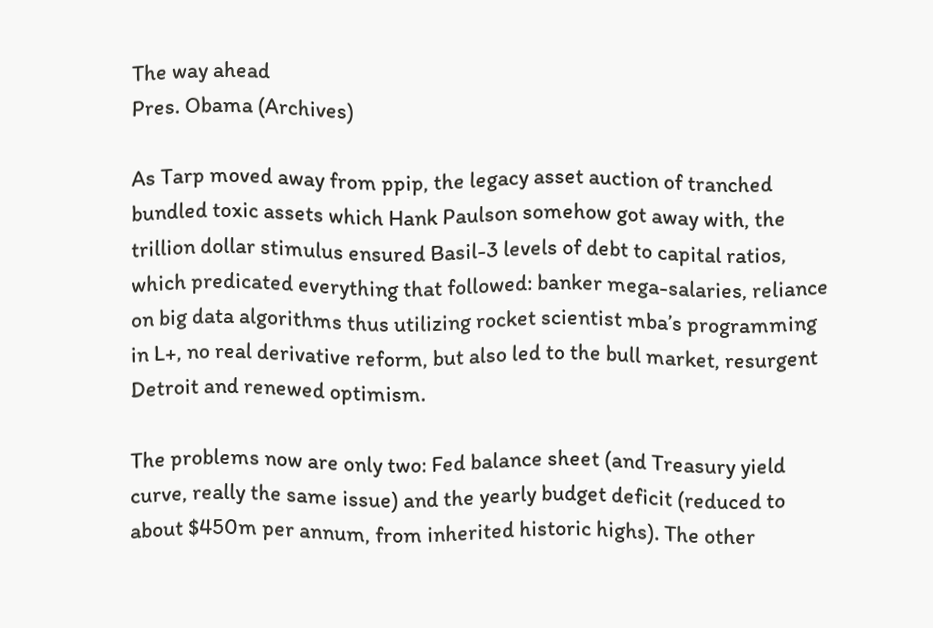The way ahead
Pres. Obama (Archives)

As Tarp moved away from ppip, the legacy asset auction of tranched bundled toxic assets which Hank Paulson somehow got away with, the trillion dollar stimulus ensured Basil-3 levels of debt to capital ratios, which predicated everything that followed: banker mega-salaries, reliance on big data algorithms thus utilizing rocket scientist mba’s programming in L+, no real derivative reform, but also led to the bull market, resurgent Detroit and renewed optimism.

The problems now are only two: Fed balance sheet (and Treasury yield curve, really the same issue) and the yearly budget deficit (reduced to about $450m per annum, from inherited historic highs). The other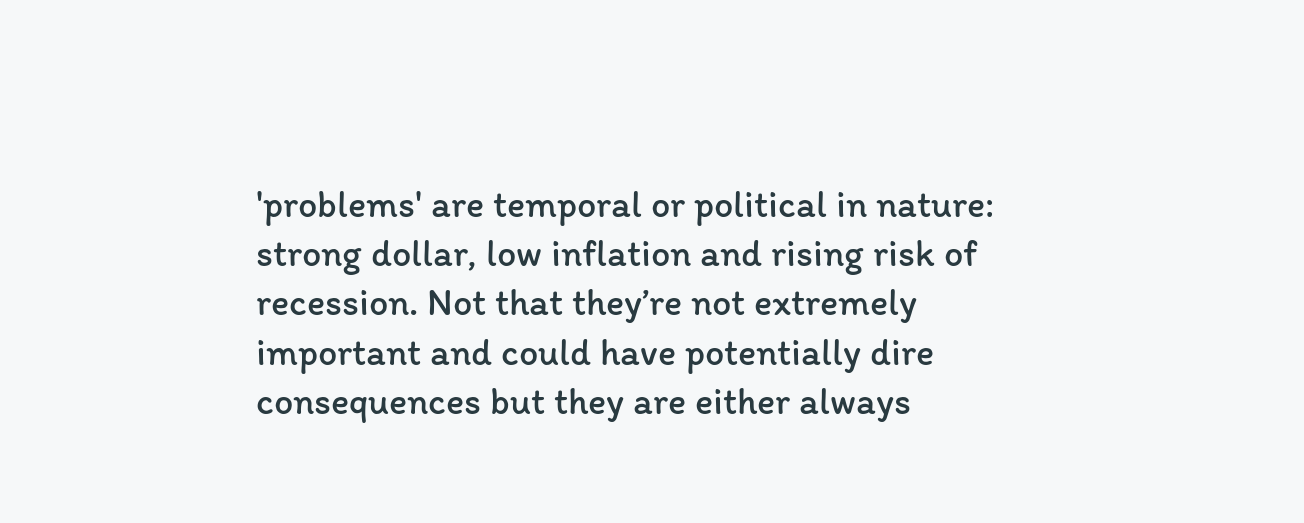'problems' are temporal or political in nature: strong dollar, low inflation and rising risk of recession. Not that they’re not extremely important and could have potentially dire consequences but they are either always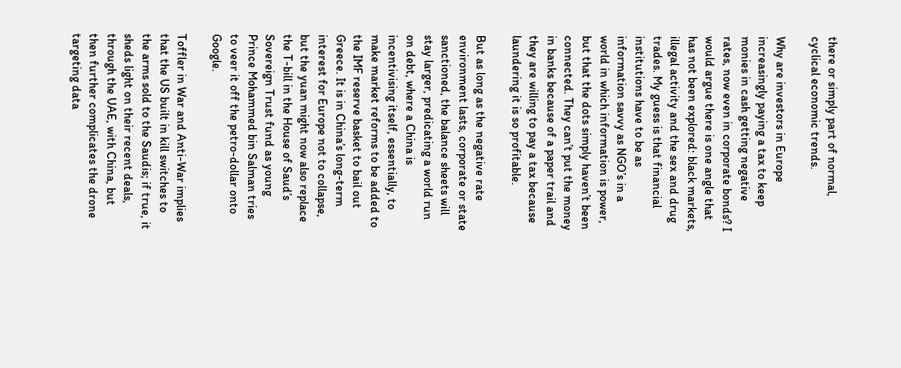there or simply part of normal, cyclical economic trends.

Why are investors in Europe increasingly paying a tax to keep monies in cash getting negative rates, now even in corporate bonds? I would argue there is one angle that has not been explored: black markets, illegal activity and the sex and drug trades. My guess is that financial institutions have to be as information savvy as NGO’s in a world in which information is power, but that the dots simply haven’t been connected. They can’t put the money in banks because of a paper trail and they are willing to pay a tax because laundering it is so profitable.

But as long as the negative rate environment lasts, corporate or state sanctioned, the balance sheets will stay larger, predicating a world run on debt, where a China is incentivising itself, essentially, to make market reforms to be added to the IMF reserve basket to bail out Greece. It is in China’s long-term interest for Europe not to collapse, but the yuan might now also replace the T-bill in the House of Saud’s Sovereign Trust fund as young Prince Mohammed bin Salman tries to veer it off the petro-dollar onto Google.

Toffler in War and Anti-War implies that the US built in kill switches to the arms sold to the Saudis; if true, it sheds light on their recent deals, through the UAE, with China, but then further complicates the drone targeting data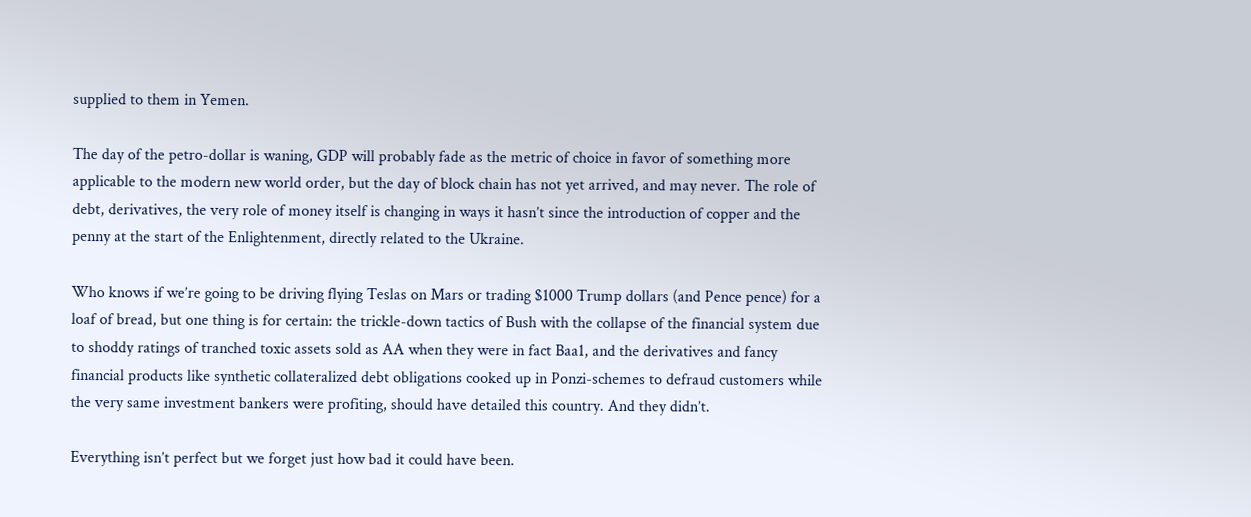supplied to them in Yemen.

The day of the petro-dollar is waning, GDP will probably fade as the metric of choice in favor of something more applicable to the modern new world order, but the day of block chain has not yet arrived, and may never. The role of debt, derivatives, the very role of money itself is changing in ways it hasn’t since the introduction of copper and the penny at the start of the Enlightenment, directly related to the Ukraine.

Who knows if we’re going to be driving flying Teslas on Mars or trading $1000 Trump dollars (and Pence pence) for a loaf of bread, but one thing is for certain: the trickle-down tactics of Bush with the collapse of the financial system due to shoddy ratings of tranched toxic assets sold as AA when they were in fact Baa1, and the derivatives and fancy financial products like synthetic collateralized debt obligations cooked up in Ponzi-schemes to defraud customers while the very same investment bankers were profiting, should have detailed this country. And they didn’t.

Everything isn’t perfect but we forget just how bad it could have been.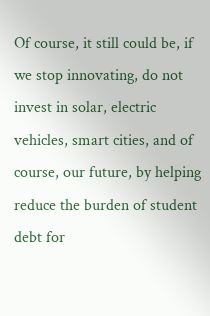Of course, it still could be, if we stop innovating, do not invest in solar, electric vehicles, smart cities, and of course, our future, by helping reduce the burden of student debt for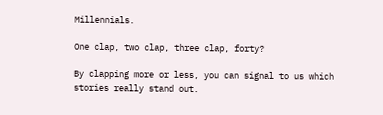Millennials.

One clap, two clap, three clap, forty?

By clapping more or less, you can signal to us which stories really stand out.